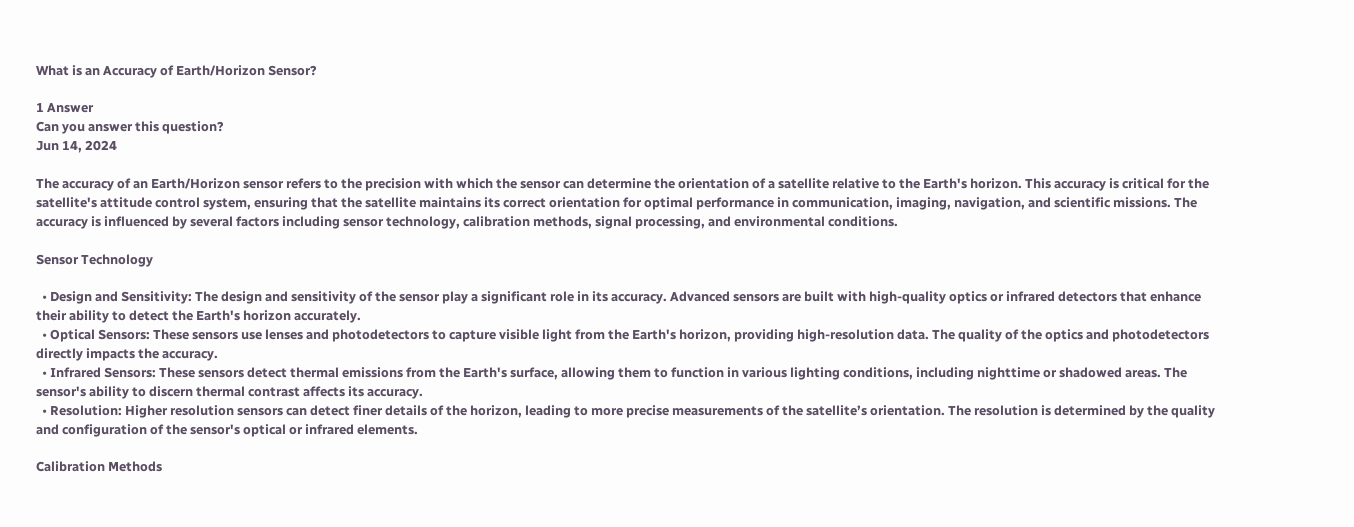What is an Accuracy of Earth/Horizon Sensor?

1 Answer
Can you answer this question?
Jun 14, 2024

The accuracy of an Earth/Horizon sensor refers to the precision with which the sensor can determine the orientation of a satellite relative to the Earth's horizon. This accuracy is critical for the satellite's attitude control system, ensuring that the satellite maintains its correct orientation for optimal performance in communication, imaging, navigation, and scientific missions. The accuracy is influenced by several factors including sensor technology, calibration methods, signal processing, and environmental conditions.

Sensor Technology

  • Design and Sensitivity: The design and sensitivity of the sensor play a significant role in its accuracy. Advanced sensors are built with high-quality optics or infrared detectors that enhance their ability to detect the Earth's horizon accurately.
  • Optical Sensors: These sensors use lenses and photodetectors to capture visible light from the Earth's horizon, providing high-resolution data. The quality of the optics and photodetectors directly impacts the accuracy.
  • Infrared Sensors: These sensors detect thermal emissions from the Earth's surface, allowing them to function in various lighting conditions, including nighttime or shadowed areas. The sensor's ability to discern thermal contrast affects its accuracy.
  • Resolution: Higher resolution sensors can detect finer details of the horizon, leading to more precise measurements of the satellite’s orientation. The resolution is determined by the quality and configuration of the sensor's optical or infrared elements.

Calibration Methods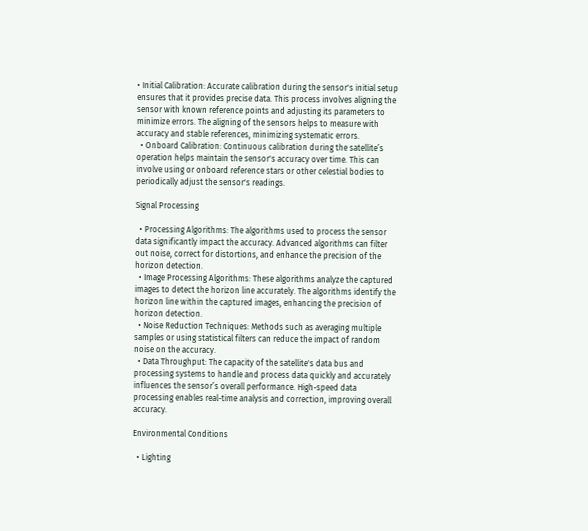• Initial Calibration: Accurate calibration during the sensor's initial setup ensures that it provides precise data. This process involves aligning the sensor with known reference points and adjusting its parameters to minimize errors. The aligning of the sensors helps to measure with accuracy and stable references, minimizing systematic errors.
  • Onboard Calibration: Continuous calibration during the satellite’s operation helps maintain the sensor's accuracy over time. This can involve using or onboard reference stars or other celestial bodies to periodically adjust the sensor's readings.

Signal Processing

  • Processing Algorithms: The algorithms used to process the sensor data significantly impact the accuracy. Advanced algorithms can filter out noise, correct for distortions, and enhance the precision of the horizon detection.
  • Image Processing Algorithms: These algorithms analyze the captured images to detect the horizon line accurately. The algorithms identify the horizon line within the captured images, enhancing the precision of horizon detection.
  • Noise Reduction Techniques: Methods such as averaging multiple samples or using statistical filters can reduce the impact of random noise on the accuracy.
  • Data Throughput: The capacity of the satellite's data bus and processing systems to handle and process data quickly and accurately influences the sensor’s overall performance. High-speed data processing enables real-time analysis and correction, improving overall accuracy.

Environmental Conditions

  • Lighting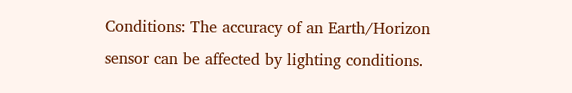Conditions: The accuracy of an Earth/Horizon sensor can be affected by lighting conditions.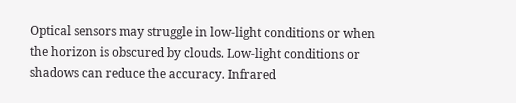Optical sensors may struggle in low-light conditions or when the horizon is obscured by clouds. Low-light conditions or shadows can reduce the accuracy. Infrared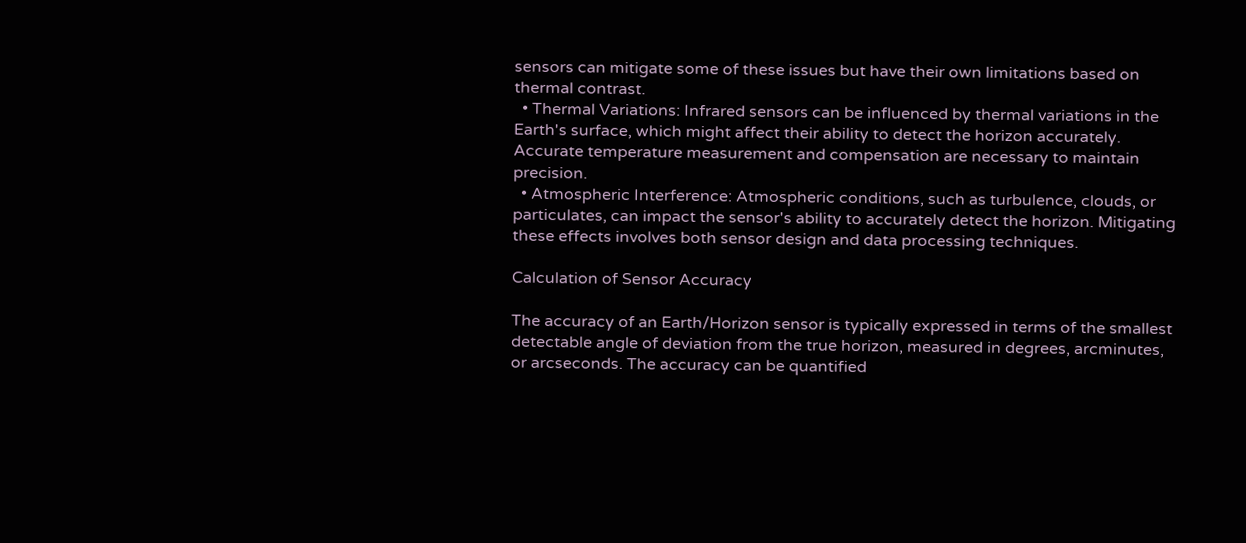sensors can mitigate some of these issues but have their own limitations based on thermal contrast.
  • Thermal Variations: Infrared sensors can be influenced by thermal variations in the Earth's surface, which might affect their ability to detect the horizon accurately. Accurate temperature measurement and compensation are necessary to maintain precision.
  • Atmospheric Interference: Atmospheric conditions, such as turbulence, clouds, or particulates, can impact the sensor's ability to accurately detect the horizon. Mitigating these effects involves both sensor design and data processing techniques.

Calculation of Sensor Accuracy

The accuracy of an Earth/Horizon sensor is typically expressed in terms of the smallest detectable angle of deviation from the true horizon, measured in degrees, arcminutes, or arcseconds. The accuracy can be quantified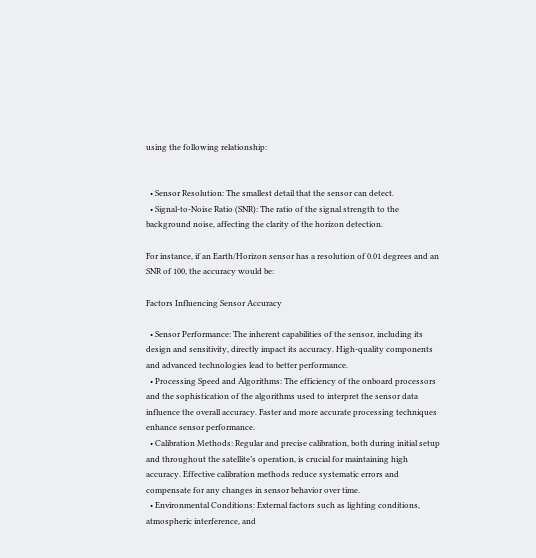using the following relationship:


  • Sensor Resolution: The smallest detail that the sensor can detect.
  • Signal-to-Noise Ratio (SNR): The ratio of the signal strength to the background noise, affecting the clarity of the horizon detection.

For instance, if an Earth/Horizon sensor has a resolution of 0.01 degrees and an SNR of 100, the accuracy would be:

Factors Influencing Sensor Accuracy

  • Sensor Performance: The inherent capabilities of the sensor, including its design and sensitivity, directly impact its accuracy. High-quality components and advanced technologies lead to better performance.
  • Processing Speed and Algorithms: The efficiency of the onboard processors and the sophistication of the algorithms used to interpret the sensor data influence the overall accuracy. Faster and more accurate processing techniques enhance sensor performance.
  • Calibration Methods: Regular and precise calibration, both during initial setup and throughout the satellite’s operation, is crucial for maintaining high accuracy. Effective calibration methods reduce systematic errors and compensate for any changes in sensor behavior over time.
  • Environmental Conditions: External factors such as lighting conditions, atmospheric interference, and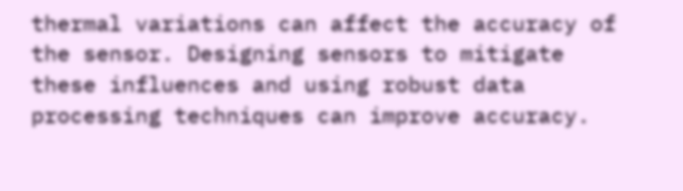thermal variations can affect the accuracy of the sensor. Designing sensors to mitigate these influences and using robust data processing techniques can improve accuracy.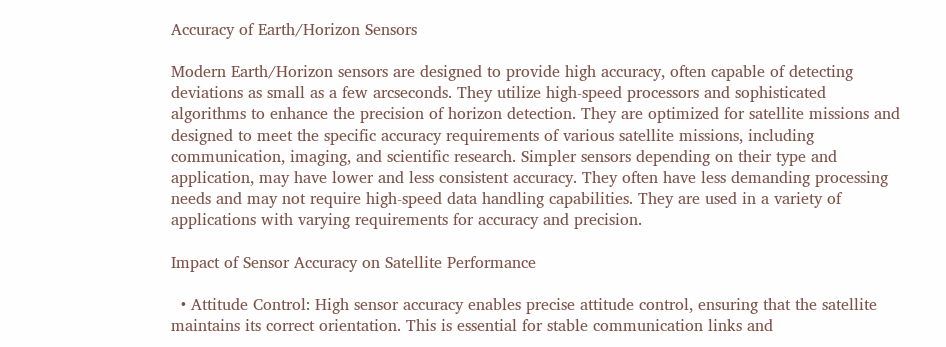Accuracy of Earth/Horizon Sensors

Modern Earth/Horizon sensors are designed to provide high accuracy, often capable of detecting deviations as small as a few arcseconds. They utilize high-speed processors and sophisticated algorithms to enhance the precision of horizon detection. They are optimized for satellite missions and designed to meet the specific accuracy requirements of various satellite missions, including communication, imaging, and scientific research. Simpler sensors depending on their type and application, may have lower and less consistent accuracy. They often have less demanding processing needs and may not require high-speed data handling capabilities. They are used in a variety of applications with varying requirements for accuracy and precision.

Impact of Sensor Accuracy on Satellite Performance

  • Attitude Control: High sensor accuracy enables precise attitude control, ensuring that the satellite maintains its correct orientation. This is essential for stable communication links and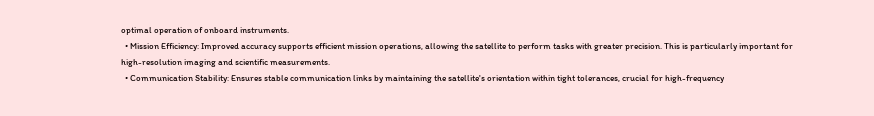optimal operation of onboard instruments.
  • Mission Efficiency: Improved accuracy supports efficient mission operations, allowing the satellite to perform tasks with greater precision. This is particularly important for high-resolution imaging and scientific measurements.
  • Communication Stability: Ensures stable communication links by maintaining the satellite's orientation within tight tolerances, crucial for high-frequency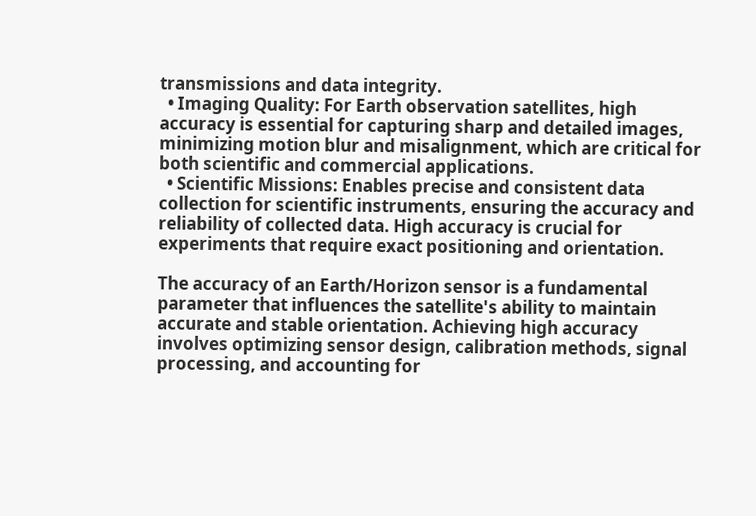transmissions and data integrity.
  • Imaging Quality: For Earth observation satellites, high accuracy is essential for capturing sharp and detailed images, minimizing motion blur and misalignment, which are critical for both scientific and commercial applications.
  • Scientific Missions: Enables precise and consistent data collection for scientific instruments, ensuring the accuracy and reliability of collected data. High accuracy is crucial for experiments that require exact positioning and orientation.

The accuracy of an Earth/Horizon sensor is a fundamental parameter that influences the satellite's ability to maintain accurate and stable orientation. Achieving high accuracy involves optimizing sensor design, calibration methods, signal processing, and accounting for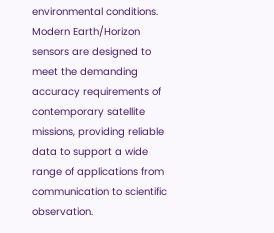environmental conditions. Modern Earth/Horizon sensors are designed to meet the demanding accuracy requirements of contemporary satellite missions, providing reliable data to support a wide range of applications from communication to scientific observation.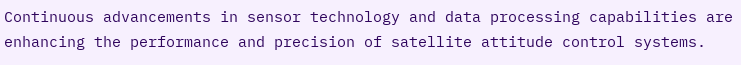Continuous advancements in sensor technology and data processing capabilities are enhancing the performance and precision of satellite attitude control systems.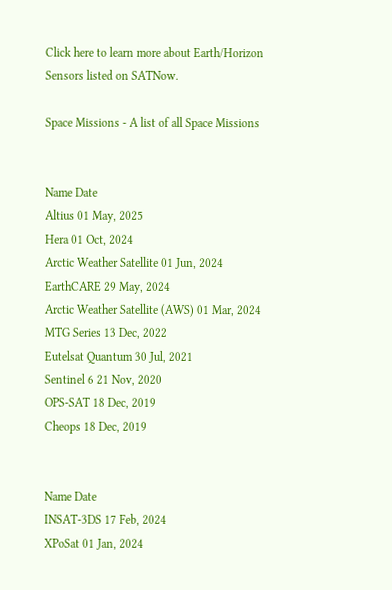Click here to learn more about Earth/Horizon Sensors listed on SATNow.

Space Missions - A list of all Space Missions


Name Date
Altius 01 May, 2025
Hera 01 Oct, 2024
Arctic Weather Satellite 01 Jun, 2024
EarthCARE 29 May, 2024
Arctic Weather Satellite (AWS) 01 Mar, 2024
MTG Series 13 Dec, 2022
Eutelsat Quantum 30 Jul, 2021
Sentinel 6 21 Nov, 2020
OPS-SAT 18 Dec, 2019
Cheops 18 Dec, 2019


Name Date
INSAT-3DS 17 Feb, 2024
XPoSat 01 Jan, 2024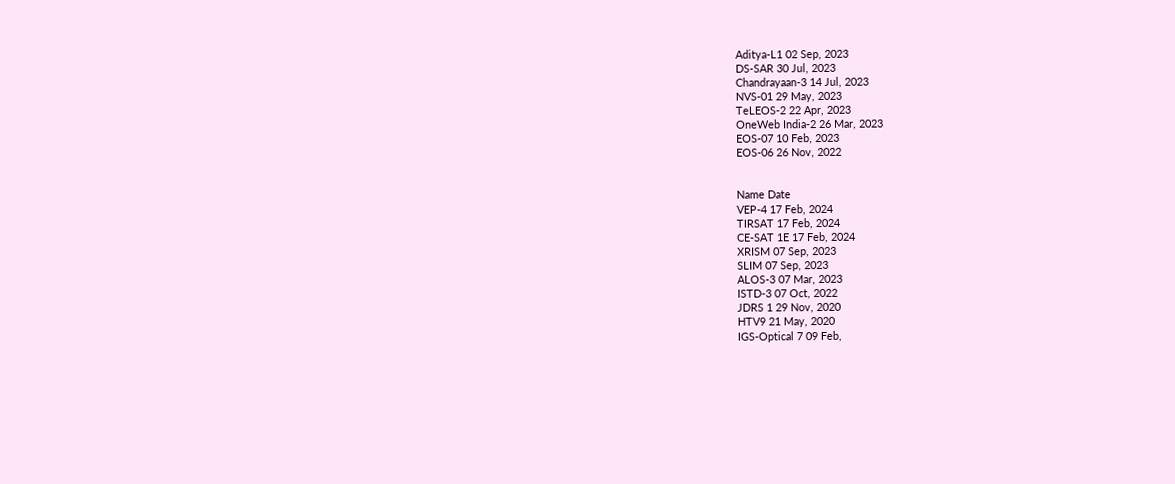Aditya-L1 02 Sep, 2023
DS-SAR 30 Jul, 2023
Chandrayaan-3 14 Jul, 2023
NVS-01 29 May, 2023
TeLEOS-2 22 Apr, 2023
OneWeb India-2 26 Mar, 2023
EOS-07 10 Feb, 2023
EOS-06 26 Nov, 2022


Name Date
VEP-4 17 Feb, 2024
TIRSAT 17 Feb, 2024
CE-SAT 1E 17 Feb, 2024
XRISM 07 Sep, 2023
SLIM 07 Sep, 2023
ALOS-3 07 Mar, 2023
ISTD-3 07 Oct, 2022
JDRS 1 29 Nov, 2020
HTV9 21 May, 2020
IGS-Optical 7 09 Feb,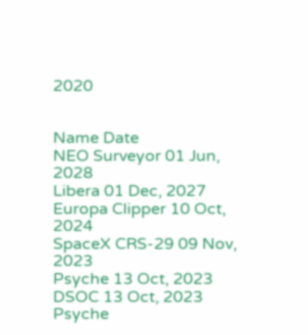2020


Name Date
NEO Surveyor 01 Jun, 2028
Libera 01 Dec, 2027
Europa Clipper 10 Oct, 2024
SpaceX CRS-29 09 Nov, 2023
Psyche 13 Oct, 2023
DSOC 13 Oct, 2023
Psyche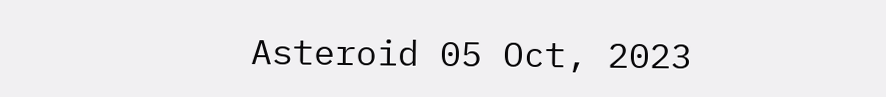Asteroid 05 Oct, 2023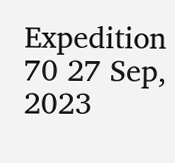Expedition 70 27 Sep, 2023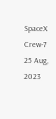SpaceX Crew-7 25 Aug, 2023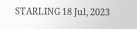STARLING 18 Jul, 2023